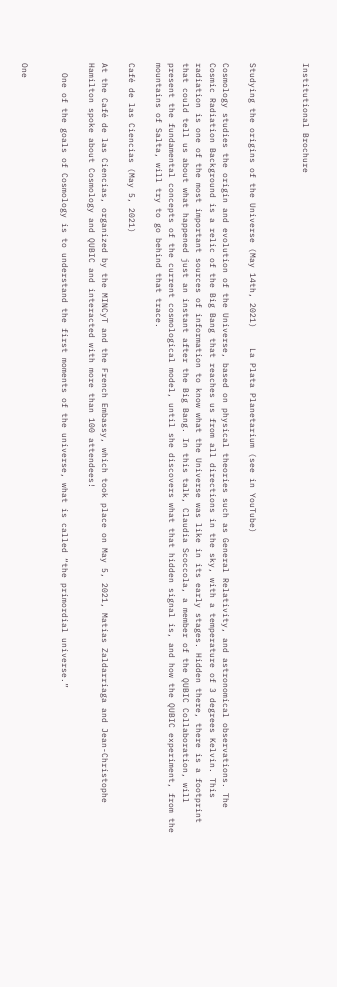Institutional Brochure



Studying the origins of the Universe (May 14th, 2021)    La Plata Planetarium (see in YouTube)

Cosmology studies the origin and evolution of the Universe, based on physical theories such as General Relativity, and astronomical observations. The Cosmic Radiation Background is a relic of the Big Bang that reaches us from all directions in the sky, with a temperature of 3 degrees Kelvin. This radiation is one of the most important sources of information to know what the Universe was like in its early stages. Hidden there, there is a footprint that could tell us about what happened just an instant after the Big Bang. In this talk, Claudia Scoccola, a member of the QUBIC Collaboration, will present the fundamental concepts of the current cosmological model, until she discovers what that hidden signal is, and how the QUBIC experiment, from the mountains of Salta, will try to go behind that trace.

Café de las Ciencias (May 5, 2021)

At the Café de las Ciencias, organized by the MINCyT and the French Embassy, which took place on May 5, 2021, Matias Zaldarriaga and Jean-Christophe Hamilton spoke about Cosmology and QUBIC and interacted with more than 100 attendees!

  One of the goals of Cosmology is to understand the first moments of the universe, what is called “the primordial universe.”


One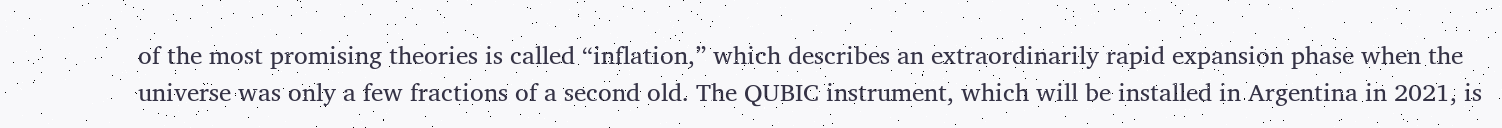of the most promising theories is called “inflation,” which describes an extraordinarily rapid expansion phase when the universe was only a few fractions of a second old. The QUBIC instrument, which will be installed in Argentina in 2021, is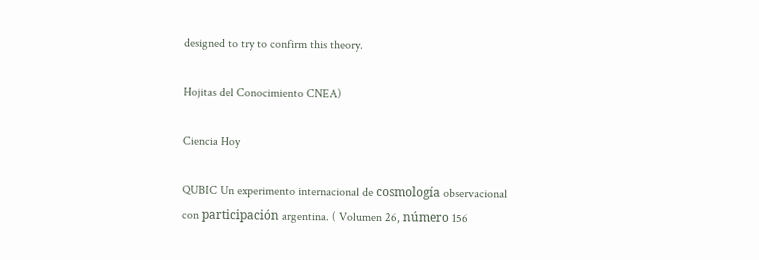designed to try to confirm this theory.

Hojitas del Conocimiento CNEA)

Ciencia Hoy

QUBIC Un experimento internacional de cosmología observacional
con participación argentina. ( Volumen 26, número 156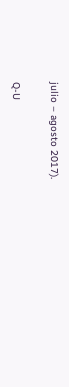julio – agosto 2017).

Q-U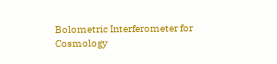Bolometric Interferometer for Cosmology